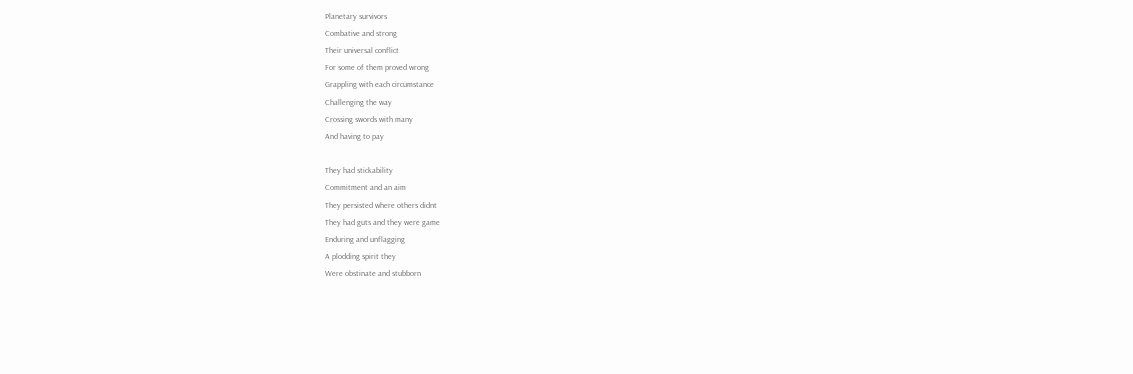Planetary survivors
Combative and strong
Their universal conflict
For some of them proved wrong
Grappling with each circumstance
Challenging the way
Crossing swords with many
And having to pay

They had stickability
Commitment and an aim
They persisted where others didnt
They had guts and they were game
Enduring and unflagging
A plodding spirit they
Were obstinate and stubborn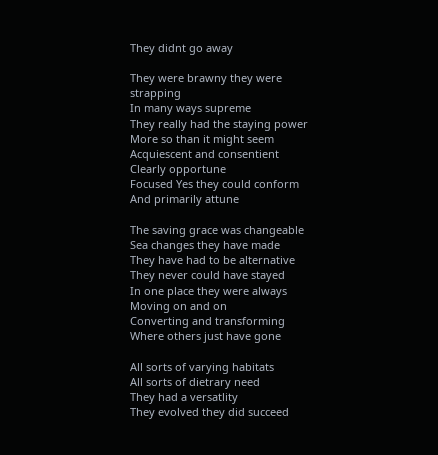They didnt go away

They were brawny they were strapping
In many ways supreme
They really had the staying power
More so than it might seem
Acquiescent and consentient
Clearly opportune
Focused Yes they could conform
And primarily attune

The saving grace was changeable
Sea changes they have made
They have had to be alternative
They never could have stayed
In one place they were always
Moving on and on
Converting and transforming
Where others just have gone

All sorts of varying habitats
All sorts of dietrary need
They had a versatlity
They evolved they did succeed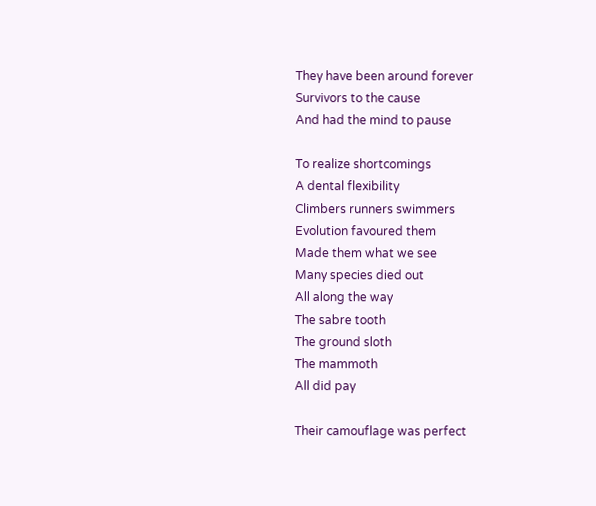They have been around forever
Survivors to the cause
And had the mind to pause

To realize shortcomings
A dental flexibility
Climbers runners swimmers
Evolution favoured them
Made them what we see
Many species died out
All along the way
The sabre tooth
The ground sloth
The mammoth
All did pay

Their camouflage was perfect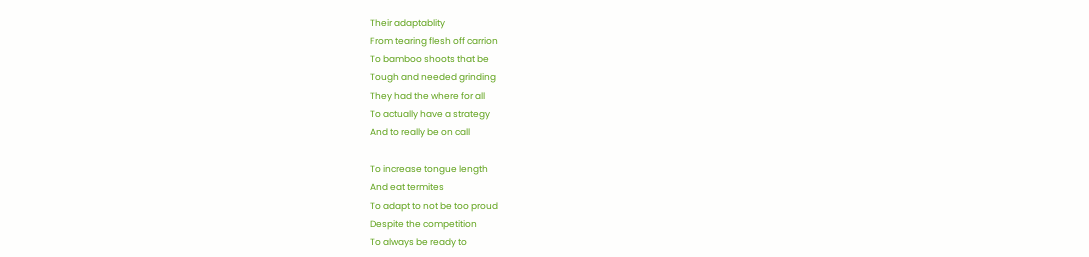Their adaptablity
From tearing flesh off carrion
To bamboo shoots that be
Tough and needed grinding
They had the where for all
To actually have a strategy
And to really be on call

To increase tongue length
And eat termites
To adapt to not be too proud
Despite the competition
To always be ready to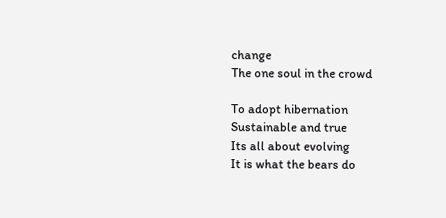change
The one soul in the crowd

To adopt hibernation
Sustainable and true
Its all about evolving
It is what the bears do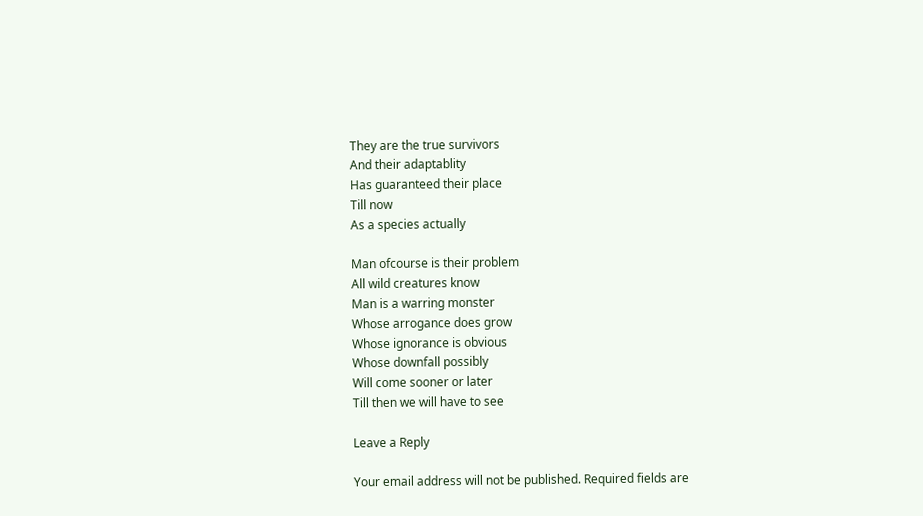They are the true survivors
And their adaptablity
Has guaranteed their place
Till now
As a species actually

Man ofcourse is their problem
All wild creatures know
Man is a warring monster
Whose arrogance does grow
Whose ignorance is obvious
Whose downfall possibly
Will come sooner or later
Till then we will have to see

Leave a Reply

Your email address will not be published. Required fields are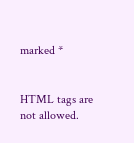marked *


HTML tags are not allowed.